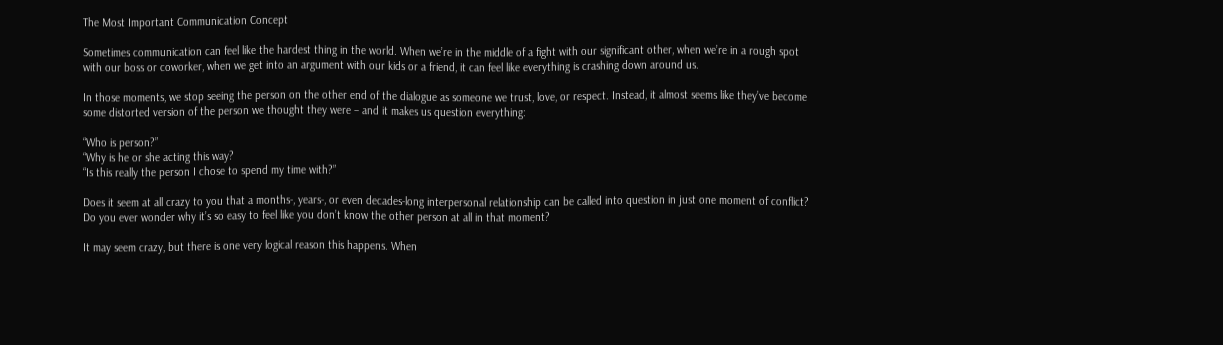The Most Important Communication Concept

Sometimes communication can feel like the hardest thing in the world. When we’re in the middle of a fight with our significant other, when we’re in a rough spot with our boss or coworker, when we get into an argument with our kids or a friend, it can feel like everything is crashing down around us.

In those moments, we stop seeing the person on the other end of the dialogue as someone we trust, love, or respect. Instead, it almost seems like they’ve become some distorted version of the person we thought they were – and it makes us question everything:

“Who is person?”
“Why is he or she acting this way?
“Is this really the person I chose to spend my time with?”

Does it seem at all crazy to you that a months-, years-, or even decades-long interpersonal relationship can be called into question in just one moment of conflict? Do you ever wonder why it’s so easy to feel like you don’t know the other person at all in that moment?

It may seem crazy, but there is one very logical reason this happens. When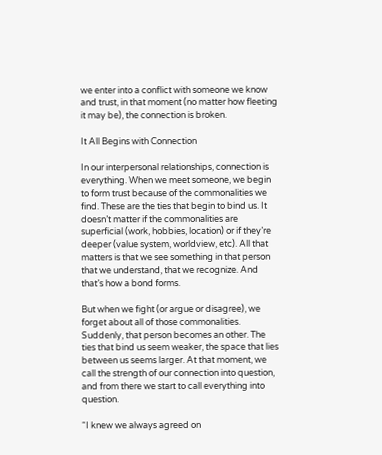we enter into a conflict with someone we know and trust, in that moment (no matter how fleeting it may be), the connection is broken.

It All Begins with Connection

In our interpersonal relationships, connection is everything. When we meet someone, we begin to form trust because of the commonalities we find. These are the ties that begin to bind us. It doesn’t matter if the commonalities are superficial (work, hobbies, location) or if they’re deeper (value system, worldview, etc). All that matters is that we see something in that person that we understand, that we recognize. And that’s how a bond forms.

But when we fight (or argue or disagree), we forget about all of those commonalities. Suddenly, that person becomes an other. The ties that bind us seem weaker, the space that lies between us seems larger. At that moment, we call the strength of our connection into question, and from there we start to call everything into question.

“I knew we always agreed on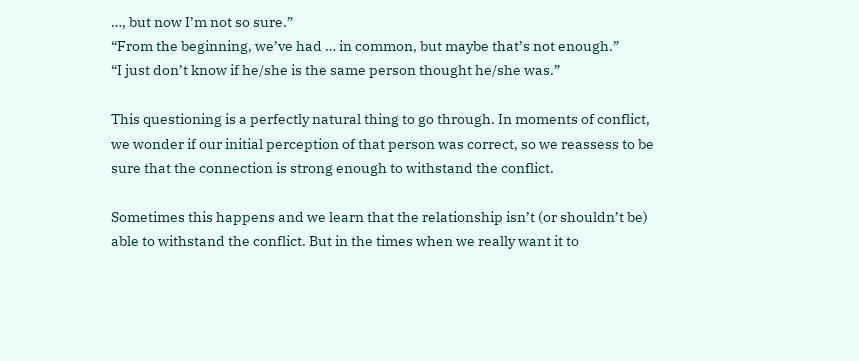…, but now I’m not so sure.”
“From the beginning, we’ve had … in common, but maybe that’s not enough.”
“I just don’t know if he/she is the same person thought he/she was.”

This questioning is a perfectly natural thing to go through. In moments of conflict, we wonder if our initial perception of that person was correct, so we reassess to be sure that the connection is strong enough to withstand the conflict.

Sometimes this happens and we learn that the relationship isn’t (or shouldn’t be) able to withstand the conflict. But in the times when we really want it to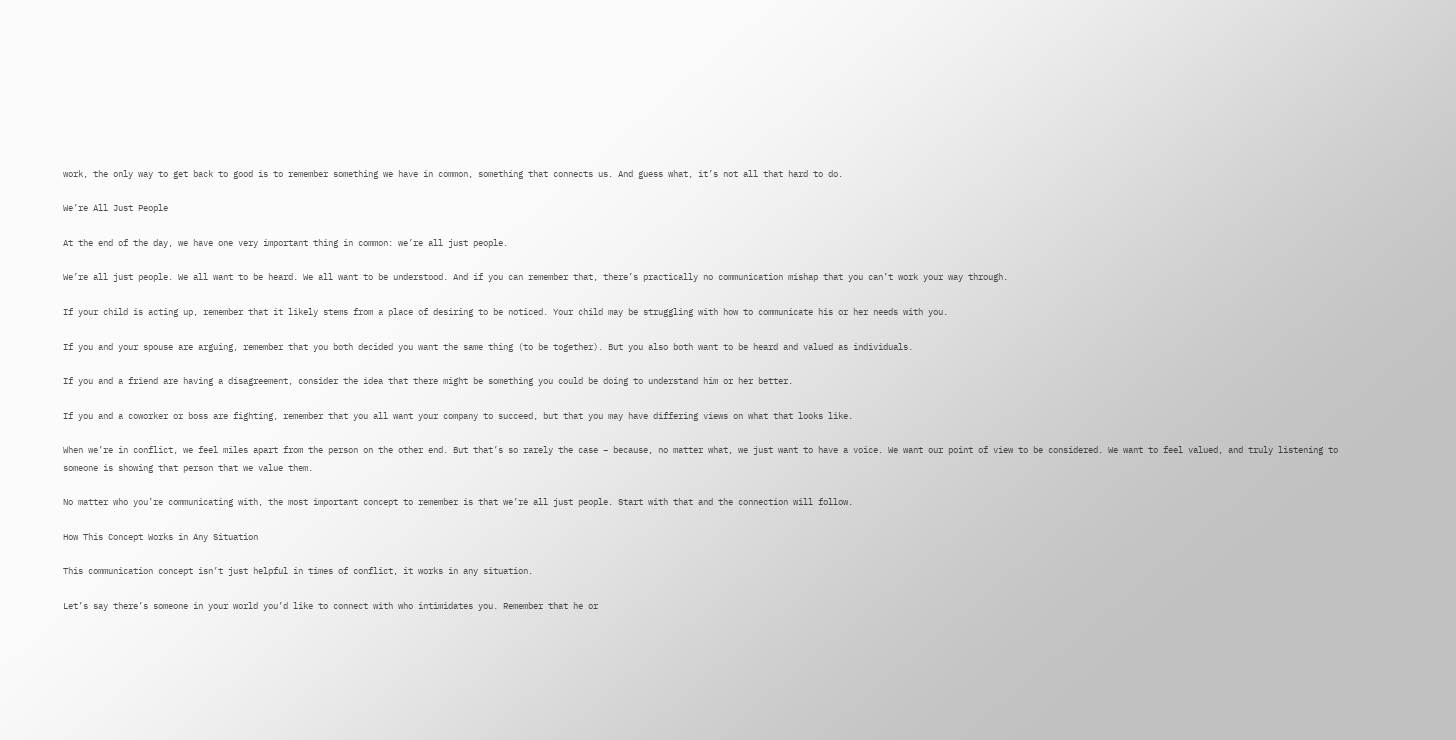work, the only way to get back to good is to remember something we have in common, something that connects us. And guess what, it’s not all that hard to do.

We’re All Just People

At the end of the day, we have one very important thing in common: we’re all just people.

We’re all just people. We all want to be heard. We all want to be understood. And if you can remember that, there’s practically no communication mishap that you can’t work your way through.

If your child is acting up, remember that it likely stems from a place of desiring to be noticed. Your child may be struggling with how to communicate his or her needs with you.

If you and your spouse are arguing, remember that you both decided you want the same thing (to be together). But you also both want to be heard and valued as individuals.

If you and a friend are having a disagreement, consider the idea that there might be something you could be doing to understand him or her better.

If you and a coworker or boss are fighting, remember that you all want your company to succeed, but that you may have differing views on what that looks like.

When we’re in conflict, we feel miles apart from the person on the other end. But that’s so rarely the case – because, no matter what, we just want to have a voice. We want our point of view to be considered. We want to feel valued, and truly listening to someone is showing that person that we value them.

No matter who you’re communicating with, the most important concept to remember is that we’re all just people. Start with that and the connection will follow.

How This Concept Works in Any Situation

This communication concept isn’t just helpful in times of conflict, it works in any situation.

Let’s say there’s someone in your world you’d like to connect with who intimidates you. Remember that he or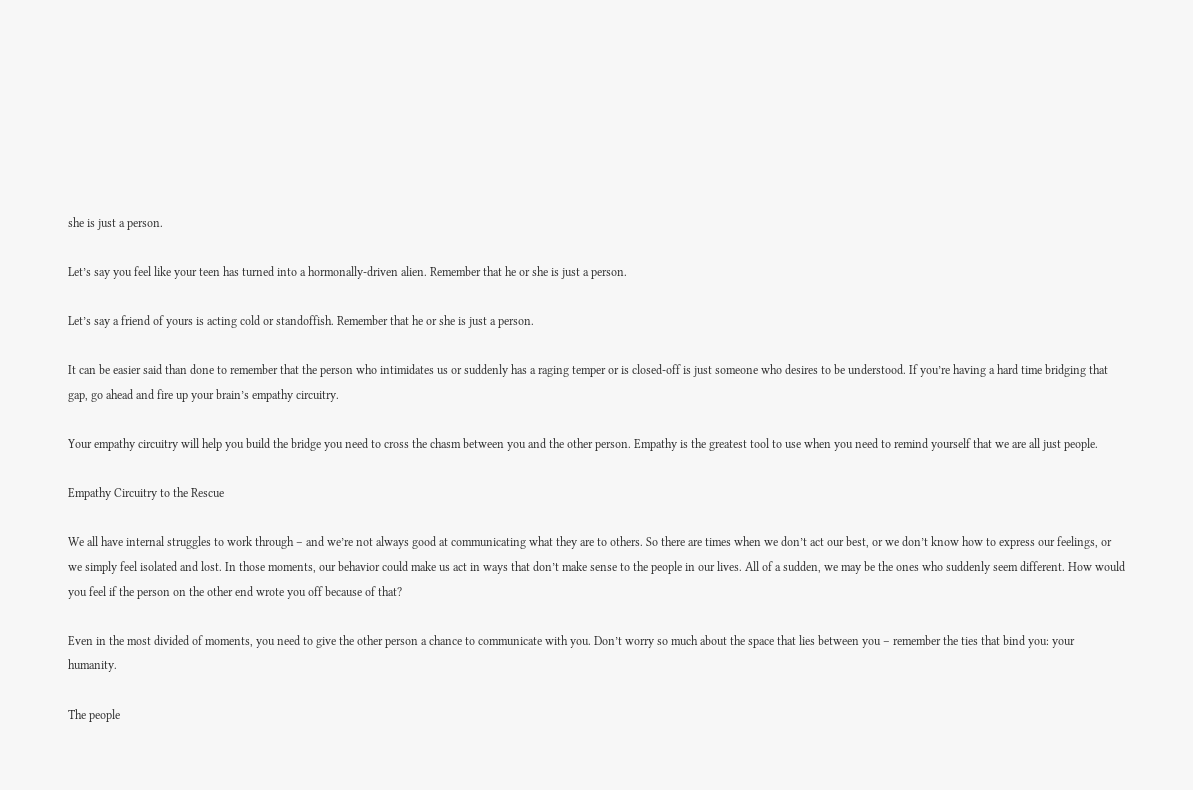she is just a person.

Let’s say you feel like your teen has turned into a hormonally-driven alien. Remember that he or she is just a person.

Let’s say a friend of yours is acting cold or standoffish. Remember that he or she is just a person.

It can be easier said than done to remember that the person who intimidates us or suddenly has a raging temper or is closed-off is just someone who desires to be understood. If you’re having a hard time bridging that gap, go ahead and fire up your brain’s empathy circuitry.

Your empathy circuitry will help you build the bridge you need to cross the chasm between you and the other person. Empathy is the greatest tool to use when you need to remind yourself that we are all just people.

Empathy Circuitry to the Rescue

We all have internal struggles to work through – and we’re not always good at communicating what they are to others. So there are times when we don’t act our best, or we don’t know how to express our feelings, or we simply feel isolated and lost. In those moments, our behavior could make us act in ways that don’t make sense to the people in our lives. All of a sudden, we may be the ones who suddenly seem different. How would you feel if the person on the other end wrote you off because of that?

Even in the most divided of moments, you need to give the other person a chance to communicate with you. Don’t worry so much about the space that lies between you – remember the ties that bind you: your humanity.

The people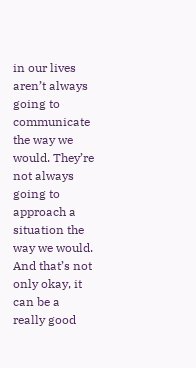in our lives aren’t always going to communicate the way we would. They’re not always going to approach a situation the way we would. And that’s not only okay, it can be a really good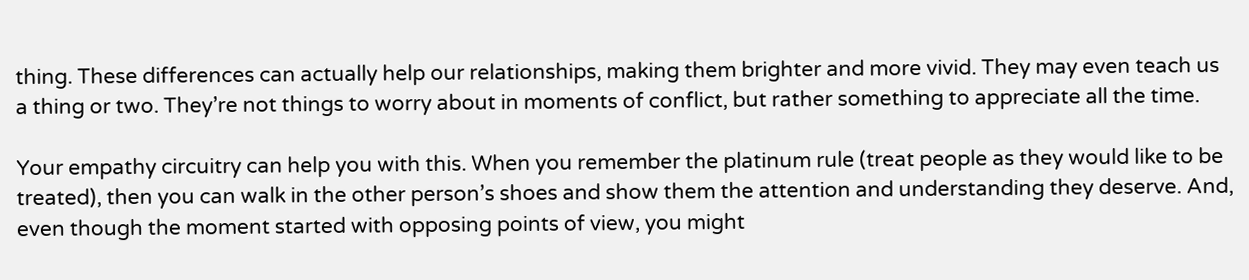thing. These differences can actually help our relationships, making them brighter and more vivid. They may even teach us a thing or two. They’re not things to worry about in moments of conflict, but rather something to appreciate all the time.

Your empathy circuitry can help you with this. When you remember the platinum rule (treat people as they would like to be treated), then you can walk in the other person’s shoes and show them the attention and understanding they deserve. And, even though the moment started with opposing points of view, you might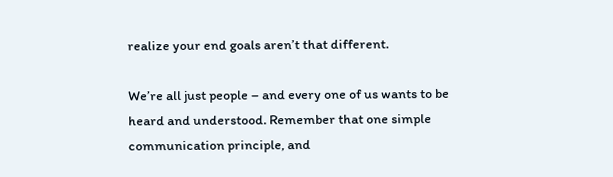realize your end goals aren’t that different.

We’re all just people – and every one of us wants to be heard and understood. Remember that one simple communication principle, and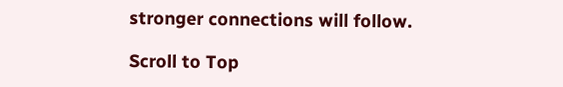stronger connections will follow.

Scroll to Top